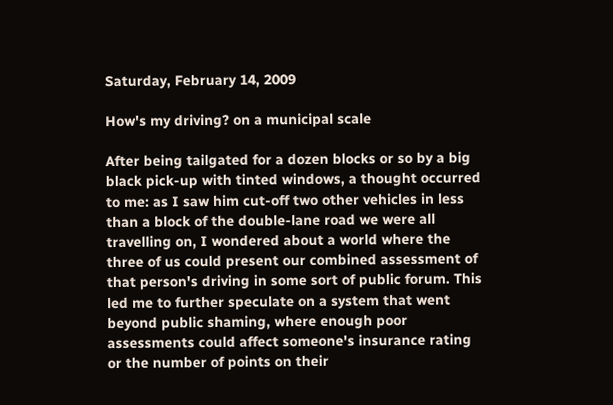Saturday, February 14, 2009

How's my driving? on a municipal scale

After being tailgated for a dozen blocks or so by a big black pick-up with tinted windows, a thought occurred to me: as I saw him cut-off two other vehicles in less than a block of the double-lane road we were all travelling on, I wondered about a world where the three of us could present our combined assessment of that person's driving in some sort of public forum. This led me to further speculate on a system that went beyond public shaming, where enough poor assessments could affect someone's insurance rating or the number of points on their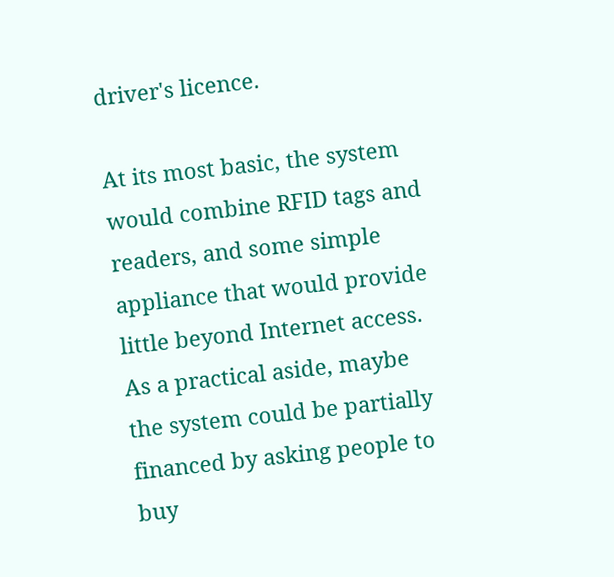driver's licence.

At its most basic, the system would combine RFID tags and readers, and some simple appliance that would provide little beyond Internet access. As a practical aside, maybe the system could be partially financed by asking people to buy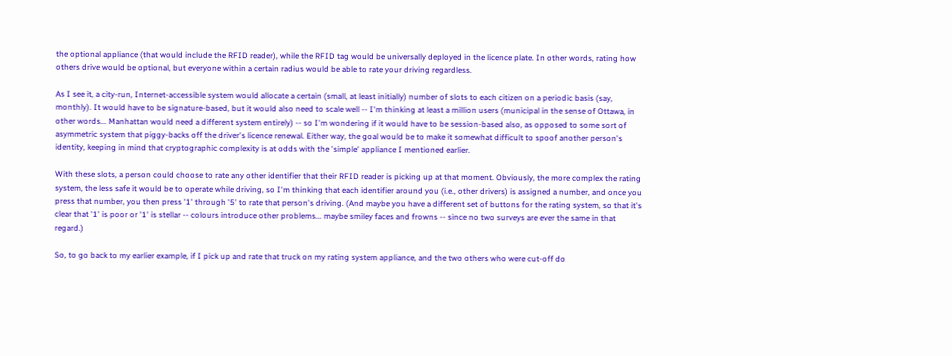the optional appliance (that would include the RFID reader), while the RFID tag would be universally deployed in the licence plate. In other words, rating how others drive would be optional, but everyone within a certain radius would be able to rate your driving regardless.

As I see it, a city-run, Internet-accessible system would allocate a certain (small, at least initially) number of slots to each citizen on a periodic basis (say, monthly). It would have to be signature-based, but it would also need to scale well -- I'm thinking at least a million users (municipal in the sense of Ottawa, in other words... Manhattan would need a different system entirely) -- so I'm wondering if it would have to be session-based also, as opposed to some sort of asymmetric system that piggy-backs off the driver's licence renewal. Either way, the goal would be to make it somewhat difficult to spoof another person's identity, keeping in mind that cryptographic complexity is at odds with the 'simple' appliance I mentioned earlier.

With these slots, a person could choose to rate any other identifier that their RFID reader is picking up at that moment. Obviously, the more complex the rating system, the less safe it would be to operate while driving, so I'm thinking that each identifier around you (i.e., other drivers) is assigned a number, and once you press that number, you then press '1' through '5' to rate that person's driving. (And maybe you have a different set of buttons for the rating system, so that it's clear that '1' is poor or '1' is stellar -- colours introduce other problems... maybe smiley faces and frowns -- since no two surveys are ever the same in that regard.)

So, to go back to my earlier example, if I pick up and rate that truck on my rating system appliance, and the two others who were cut-off do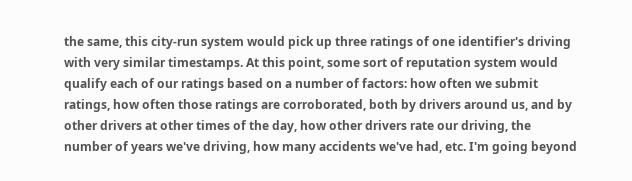the same, this city-run system would pick up three ratings of one identifier's driving with very similar timestamps. At this point, some sort of reputation system would qualify each of our ratings based on a number of factors: how often we submit ratings, how often those ratings are corroborated, both by drivers around us, and by other drivers at other times of the day, how other drivers rate our driving, the number of years we've driving, how many accidents we've had, etc. I'm going beyond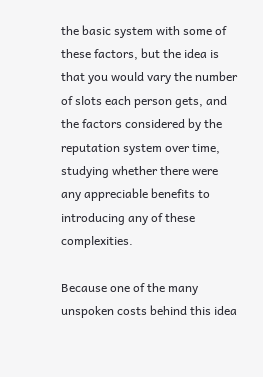the basic system with some of these factors, but the idea is that you would vary the number of slots each person gets, and the factors considered by the reputation system over time, studying whether there were any appreciable benefits to introducing any of these complexities.

Because one of the many unspoken costs behind this idea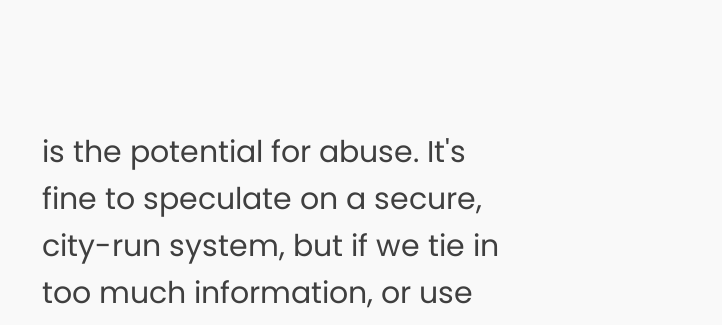is the potential for abuse. It's fine to speculate on a secure, city-run system, but if we tie in too much information, or use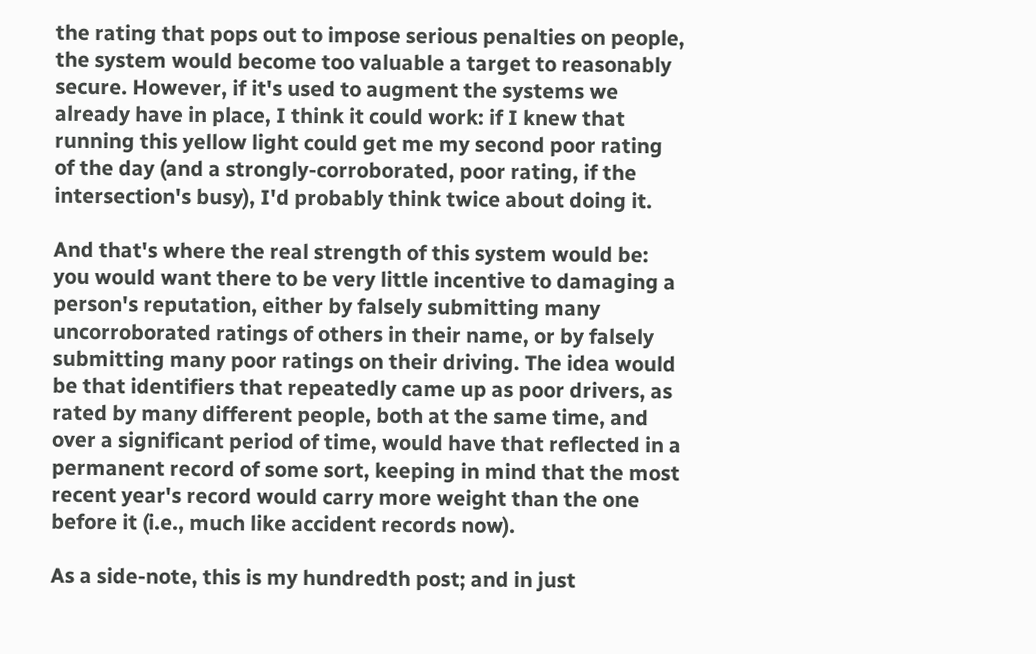the rating that pops out to impose serious penalties on people, the system would become too valuable a target to reasonably secure. However, if it's used to augment the systems we already have in place, I think it could work: if I knew that running this yellow light could get me my second poor rating of the day (and a strongly-corroborated, poor rating, if the intersection's busy), I'd probably think twice about doing it.

And that's where the real strength of this system would be: you would want there to be very little incentive to damaging a person's reputation, either by falsely submitting many uncorroborated ratings of others in their name, or by falsely submitting many poor ratings on their driving. The idea would be that identifiers that repeatedly came up as poor drivers, as rated by many different people, both at the same time, and over a significant period of time, would have that reflected in a permanent record of some sort, keeping in mind that the most recent year's record would carry more weight than the one before it (i.e., much like accident records now).

As a side-note, this is my hundredth post; and in just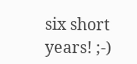six short years! ;-)